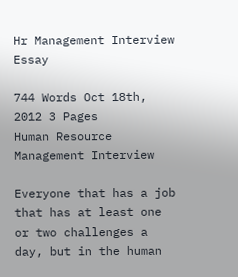Hr Management Interview Essay

744 Words Oct 18th, 2012 3 Pages
Human Resource Management Interview

Everyone that has a job that has at least one or two challenges a day, but in the human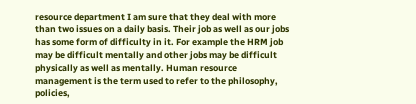resource department I am sure that they deal with more than two issues on a daily basis. Their job as well as our jobs has some form of difficulty in it. For example the HRM job may be difficult mentally and other jobs may be difficult physically as well as mentally. Human resource management is the term used to refer to the philosophy, policies,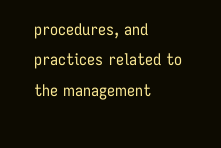procedures, and practices related to the management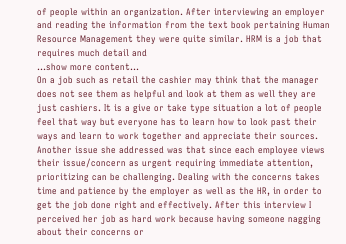of people within an organization. After interviewing an employer and reading the information from the text book pertaining Human Resource Management they were quite similar. HRM is a job that requires much detail and
…show more content…
On a job such as retail the cashier may think that the manager does not see them as helpful and look at them as well they are just cashiers. It is a give or take type situation a lot of people feel that way but everyone has to learn how to look past their ways and learn to work together and appreciate their sources. Another issue she addressed was that since each employee views their issue/concern as urgent requiring immediate attention, prioritizing can be challenging. Dealing with the concerns takes time and patience by the employer as well as the HR, in order to get the job done right and effectively. After this interview I perceived her job as hard work because having someone nagging about their concerns or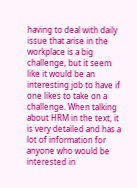having to deal with daily issue that arise in the workplace is a big challenge, but it seem like it would be an interesting job to have if one likes to take on a challenge. When talking about HRM in the text, it is very detailed and has a lot of information for anyone who would be interested in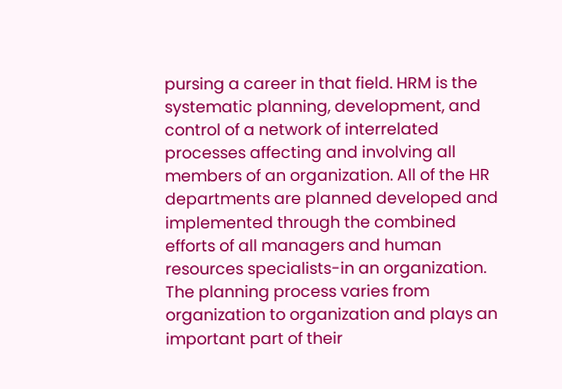pursing a career in that field. HRM is the systematic planning, development, and control of a network of interrelated processes affecting and involving all members of an organization. All of the HR departments are planned developed and implemented through the combined efforts of all managers and human resources specialists-in an organization. The planning process varies from organization to organization and plays an important part of their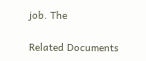job. The

Related Documents